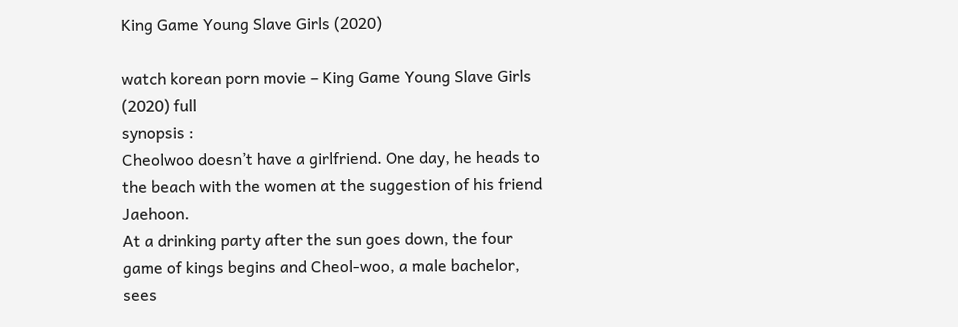King Game Young Slave Girls (2020)

watch korean porn movie – King Game Young Slave Girls (2020) full
synopsis :
Cheolwoo doesn’t have a girlfriend. One day, he heads to the beach with the women at the suggestion of his friend Jaehoon.
At a drinking party after the sun goes down, the four game of kings begins and Cheol-woo, a male bachelor, sees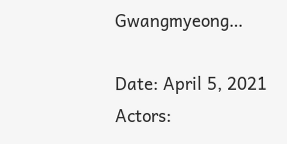Gwangmyeong…

Date: April 5, 2021
Actors: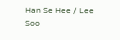Han Se Hee / Lee Soo